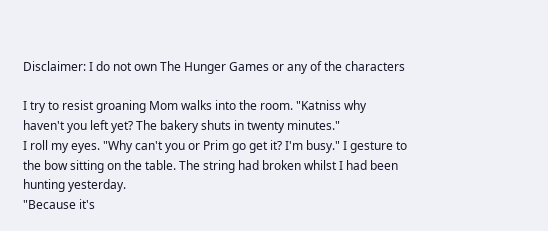Disclaimer: I do not own The Hunger Games or any of the characters

I try to resist groaning Mom walks into the room. "Katniss why haven't you left yet? The bakery shuts in twenty minutes."
I roll my eyes. "Why can't you or Prim go get it? I'm busy." I gesture to the bow sitting on the table. The string had broken whilst I had been hunting yesterday.
"Because it's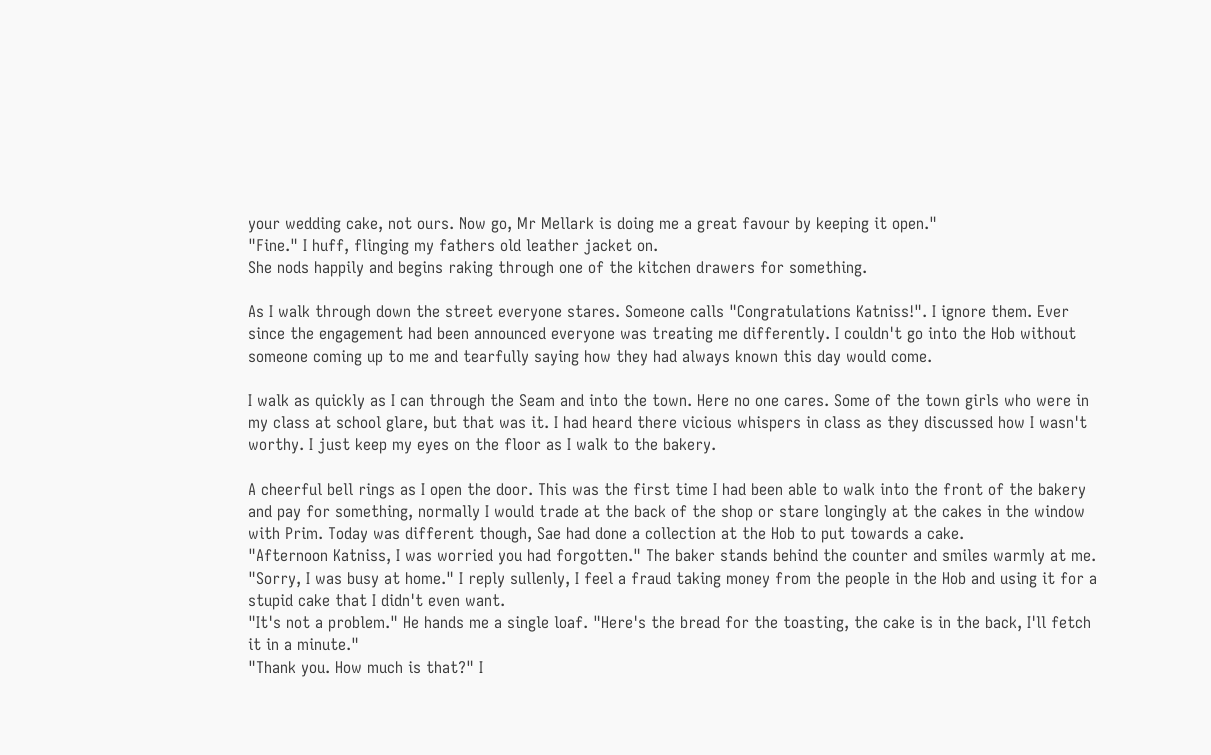your wedding cake, not ours. Now go, Mr Mellark is doing me a great favour by keeping it open."
"Fine." I huff, flinging my fathers old leather jacket on.
She nods happily and begins raking through one of the kitchen drawers for something.

As I walk through down the street everyone stares. Someone calls "Congratulations Katniss!". I ignore them. Ever since the engagement had been announced everyone was treating me differently. I couldn't go into the Hob without someone coming up to me and tearfully saying how they had always known this day would come.

I walk as quickly as I can through the Seam and into the town. Here no one cares. Some of the town girls who were in my class at school glare, but that was it. I had heard there vicious whispers in class as they discussed how I wasn't worthy. I just keep my eyes on the floor as I walk to the bakery.

A cheerful bell rings as I open the door. This was the first time I had been able to walk into the front of the bakery and pay for something, normally I would trade at the back of the shop or stare longingly at the cakes in the window with Prim. Today was different though, Sae had done a collection at the Hob to put towards a cake.
"Afternoon Katniss, I was worried you had forgotten." The baker stands behind the counter and smiles warmly at me.
"Sorry, I was busy at home." I reply sullenly, I feel a fraud taking money from the people in the Hob and using it for a stupid cake that I didn't even want.
"It's not a problem." He hands me a single loaf. "Here's the bread for the toasting, the cake is in the back, I'll fetch it in a minute."
"Thank you. How much is that?" I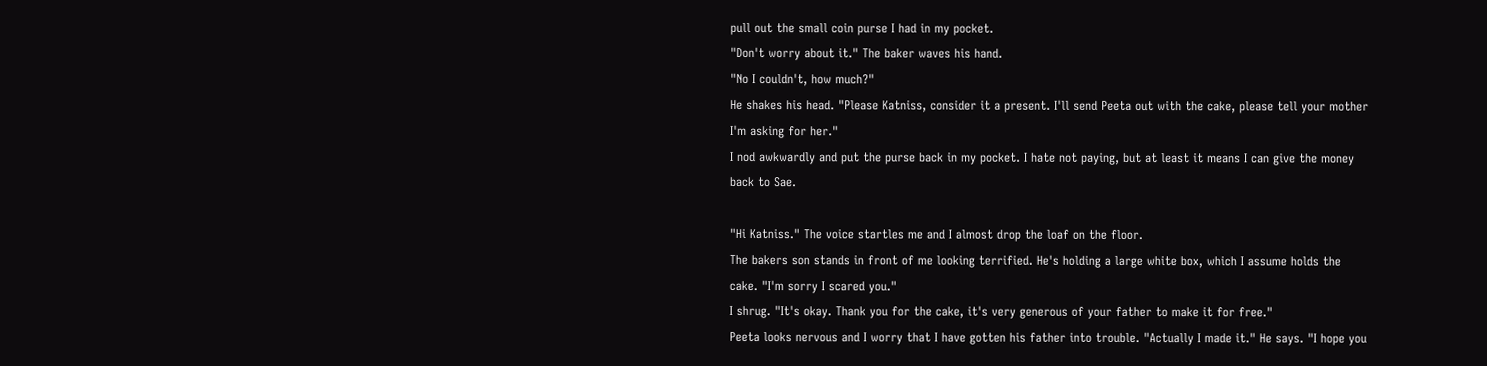pull out the small coin purse I had in my pocket.
"Don't worry about it." The baker waves his hand.
"No I couldn't, how much?"
He shakes his head. "Please Katniss, consider it a present. I'll send Peeta out with the cake, please tell your mother I'm asking for her."
I nod awkwardly and put the purse back in my pocket. I hate not paying, but at least it means I can give the money back to Sae.

"Hi Katniss." The voice startles me and I almost drop the loaf on the floor.
The bakers son stands in front of me looking terrified. He's holding a large white box, which I assume holds the cake. "I'm sorry I scared you."
I shrug. "It's okay. Thank you for the cake, it's very generous of your father to make it for free."
Peeta looks nervous and I worry that I have gotten his father into trouble. "Actually I made it." He says. "I hope you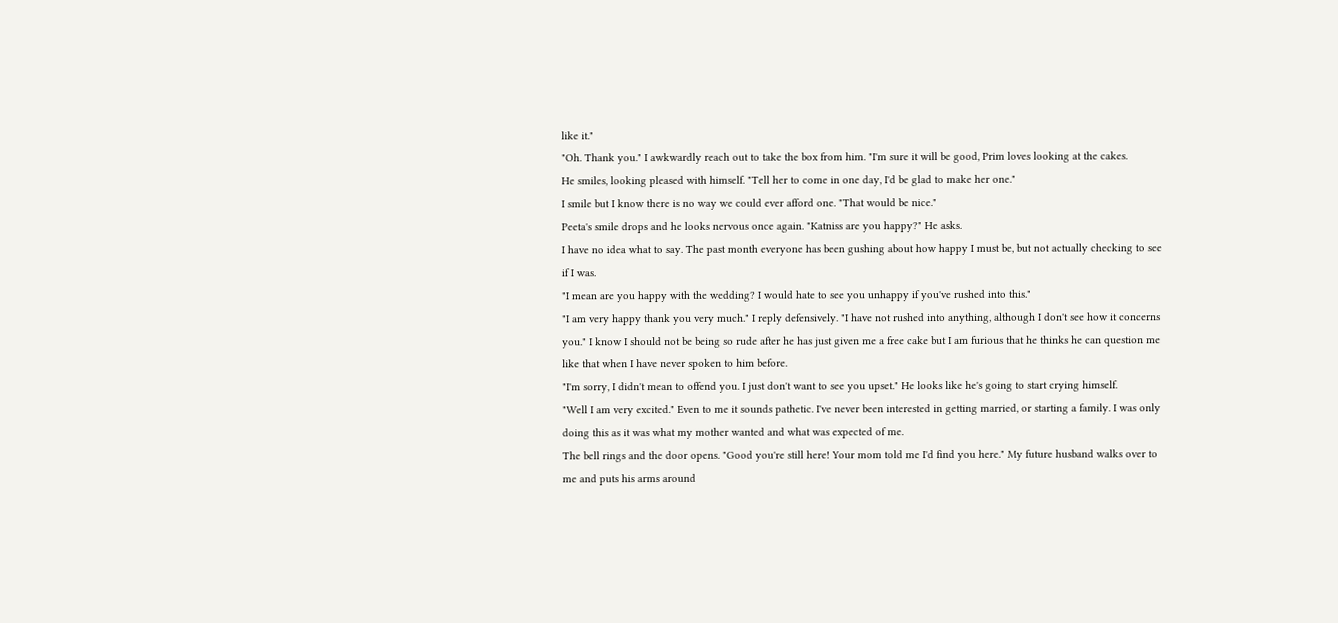like it."
"Oh. Thank you." I awkwardly reach out to take the box from him. "I'm sure it will be good, Prim loves looking at the cakes.
He smiles, looking pleased with himself. "Tell her to come in one day, I'd be glad to make her one."
I smile but I know there is no way we could ever afford one. "That would be nice."
Peeta's smile drops and he looks nervous once again. "Katniss are you happy?" He asks.
I have no idea what to say. The past month everyone has been gushing about how happy I must be, but not actually checking to see if I was.
"I mean are you happy with the wedding? I would hate to see you unhappy if you've rushed into this."
"I am very happy thank you very much." I reply defensively. "I have not rushed into anything, although I don't see how it concerns you." I know I should not be being so rude after he has just given me a free cake but I am furious that he thinks he can question me like that when I have never spoken to him before.
"I'm sorry, I didn't mean to offend you. I just don't want to see you upset." He looks like he's going to start crying himself.
"Well I am very excited." Even to me it sounds pathetic. I've never been interested in getting married, or starting a family. I was only doing this as it was what my mother wanted and what was expected of me.
The bell rings and the door opens. "Good you're still here! Your mom told me I'd find you here." My future husband walks over to me and puts his arms around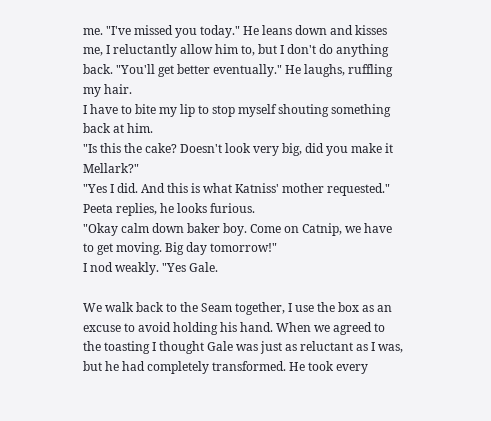me. "I've missed you today." He leans down and kisses me, I reluctantly allow him to, but I don't do anything back. "You'll get better eventually." He laughs, ruffling my hair.
I have to bite my lip to stop myself shouting something back at him.
"Is this the cake? Doesn't look very big, did you make it Mellark?"
"Yes I did. And this is what Katniss' mother requested." Peeta replies, he looks furious.
"Okay calm down baker boy. Come on Catnip, we have to get moving. Big day tomorrow!"
I nod weakly. "Yes Gale.

We walk back to the Seam together, I use the box as an excuse to avoid holding his hand. When we agreed to the toasting I thought Gale was just as reluctant as I was, but he had completely transformed. He took every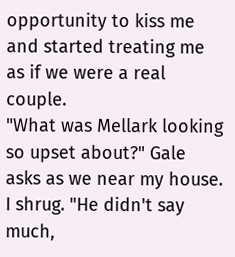opportunity to kiss me and started treating me as if we were a real couple.
"What was Mellark looking so upset about?" Gale asks as we near my house.
I shrug. "He didn't say much,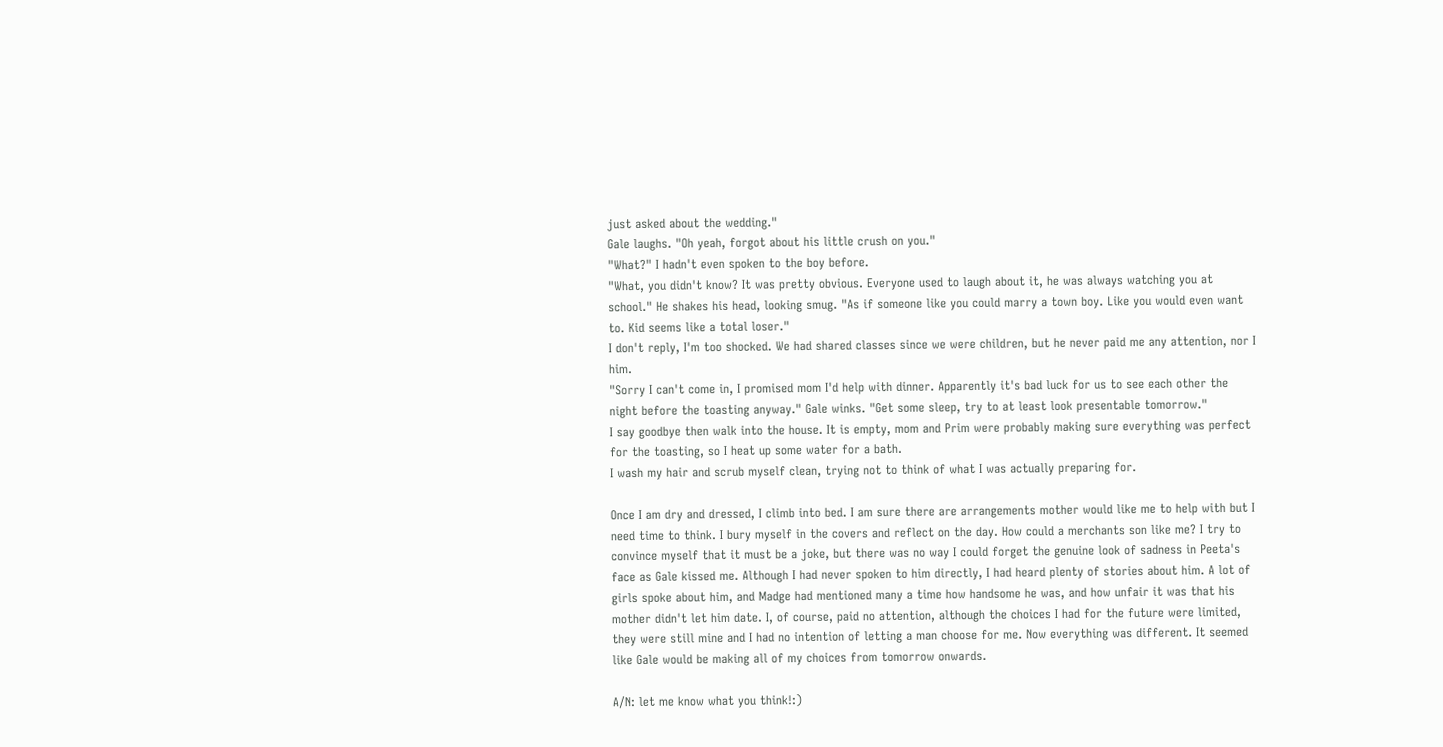just asked about the wedding."
Gale laughs. "Oh yeah, forgot about his little crush on you."
"What?" I hadn't even spoken to the boy before.
"What, you didn't know? It was pretty obvious. Everyone used to laugh about it, he was always watching you at school." He shakes his head, looking smug. "As if someone like you could marry a town boy. Like you would even want to. Kid seems like a total loser."
I don't reply, I'm too shocked. We had shared classes since we were children, but he never paid me any attention, nor I him.
"Sorry I can't come in, I promised mom I'd help with dinner. Apparently it's bad luck for us to see each other the night before the toasting anyway." Gale winks. "Get some sleep, try to at least look presentable tomorrow."
I say goodbye then walk into the house. It is empty, mom and Prim were probably making sure everything was perfect for the toasting, so I heat up some water for a bath.
I wash my hair and scrub myself clean, trying not to think of what I was actually preparing for.

Once I am dry and dressed, I climb into bed. I am sure there are arrangements mother would like me to help with but I need time to think. I bury myself in the covers and reflect on the day. How could a merchants son like me? I try to convince myself that it must be a joke, but there was no way I could forget the genuine look of sadness in Peeta's face as Gale kissed me. Although I had never spoken to him directly, I had heard plenty of stories about him. A lot of girls spoke about him, and Madge had mentioned many a time how handsome he was, and how unfair it was that his mother didn't let him date. I, of course, paid no attention, although the choices I had for the future were limited, they were still mine and I had no intention of letting a man choose for me. Now everything was different. It seemed like Gale would be making all of my choices from tomorrow onwards.

A/N: let me know what you think!:)